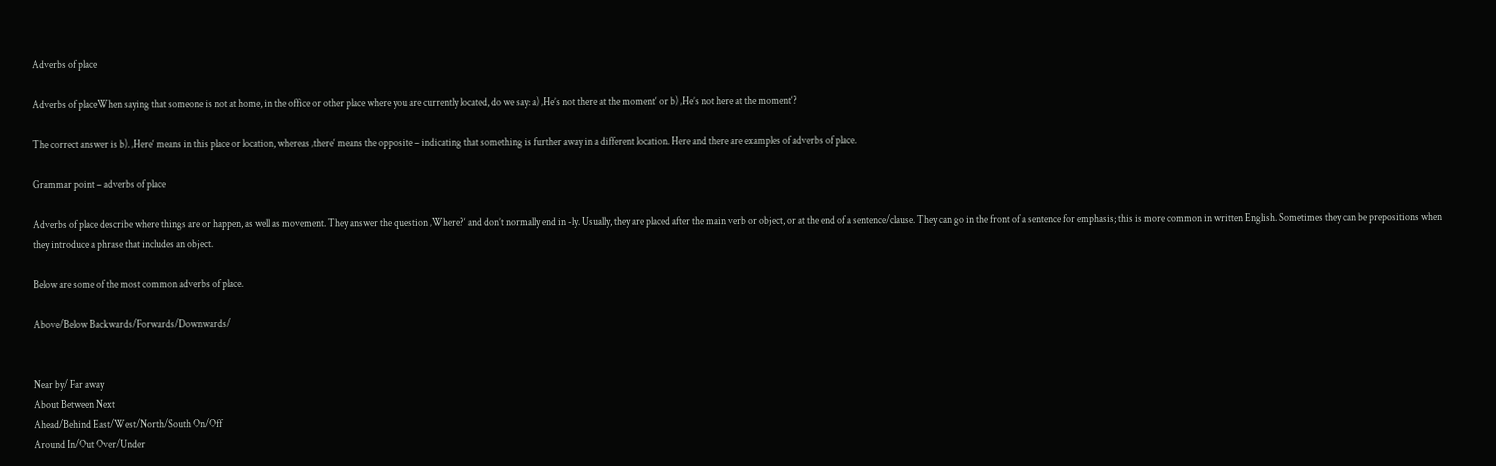Adverbs of place

Adverbs of placeWhen saying that someone is not at home, in the office or other place where you are currently located, do we say: a) ‚He’s not there at the moment‘ or b) ‚He’s not here at the moment‘?

The correct answer is b). ‚Here‘ means in this place or location, whereas ‚there‘ means the opposite – indicating that something is further away in a different location. Here and there are examples of adverbs of place.

Grammar point – adverbs of place

Adverbs of place describe where things are or happen, as well as movement. They answer the question ‚Where?‘ and don’t normally end in -ly. Usually, they are placed after the main verb or object, or at the end of a sentence/clause. They can go in the front of a sentence for emphasis; this is more common in written English. Sometimes they can be prepositions when they introduce a phrase that includes an object.

Below are some of the most common adverbs of place.

Above/Below Backwards/Forwards/Downwards/


Near by/ Far away
About Between Next
Ahead/Behind East/West/North/South On/Off
Around In/Out Over/Under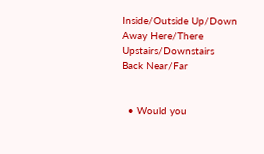Inside/Outside Up/Down
Away Here/There Upstairs/Downstairs
Back Near/Far


  • Would you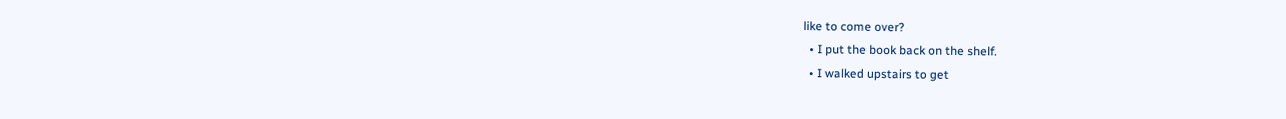like to come over?
  • I put the book back on the shelf.
  • I walked upstairs to get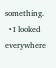something.
  • I looked everywhere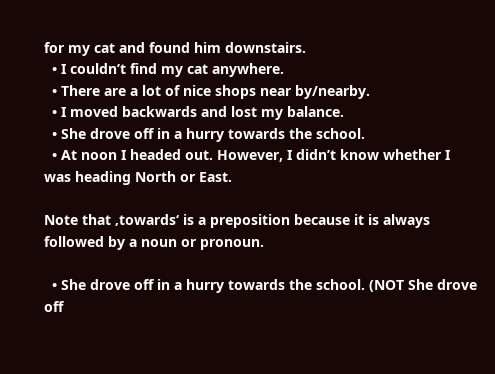for my cat and found him downstairs.
  • I couldn’t find my cat anywhere.
  • There are a lot of nice shops near by/nearby.
  • I moved backwards and lost my balance.
  • She drove off in a hurry towards the school.
  • At noon I headed out. However, I didn’t know whether I was heading North or East.

Note that ‚towards‘ is a preposition because it is always followed by a noun or pronoun.

  • She drove off in a hurry towards the school. (NOT She drove off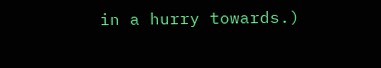in a hurry towards.)